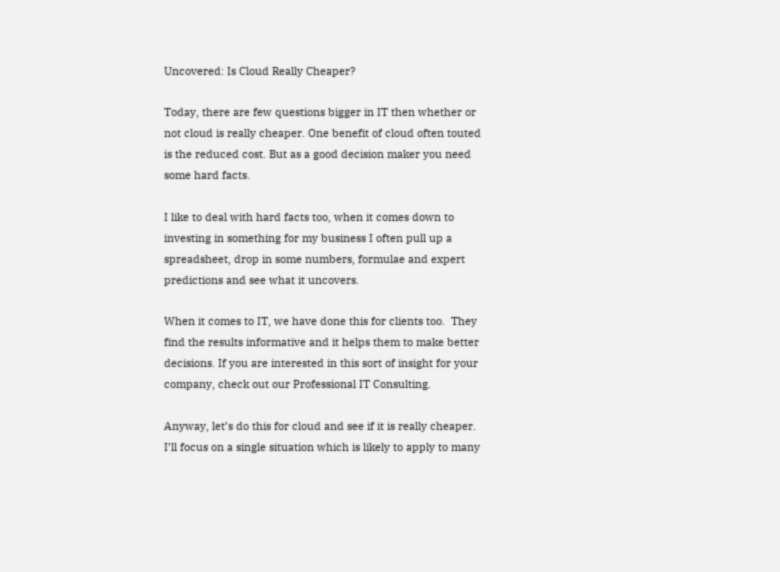Uncovered: Is Cloud Really Cheaper?

Today, there are few questions bigger in IT then whether or not cloud is really cheaper. One benefit of cloud often touted is the reduced cost. But as a good decision maker you need some hard facts.

I like to deal with hard facts too, when it comes down to investing in something for my business I often pull up a spreadsheet, drop in some numbers, formulae and expert predictions and see what it uncovers.

When it comes to IT, we have done this for clients too.  They find the results informative and it helps them to make better decisions. If you are interested in this sort of insight for your company, check out our Professional IT Consulting.

Anyway, let’s do this for cloud and see if it is really cheaper. I’ll focus on a single situation which is likely to apply to many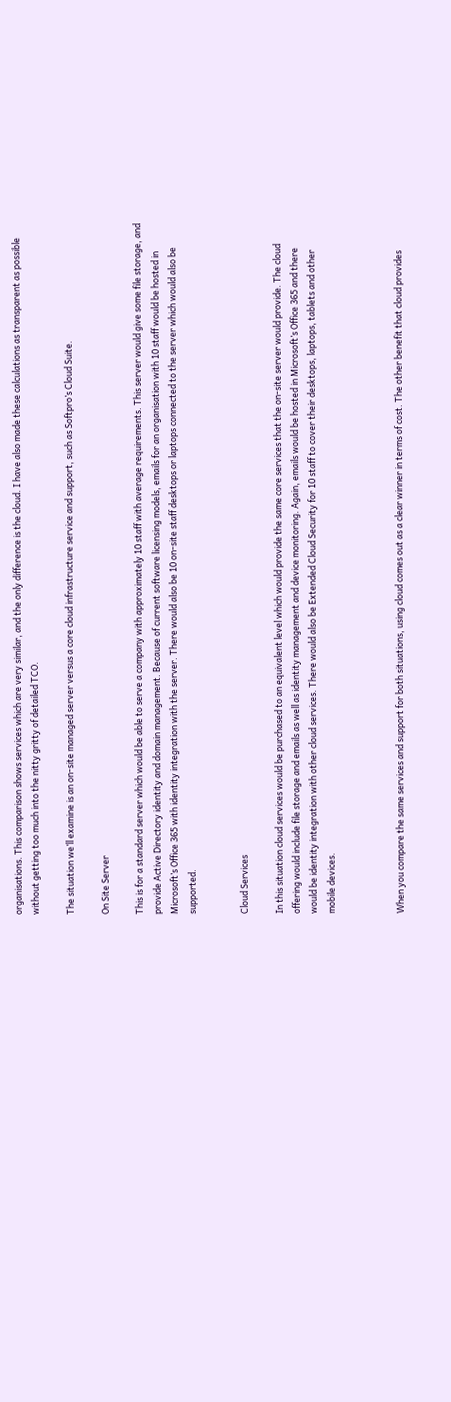organisations. This comparison shows services which are very similar, and the only difference is the cloud. I have also made these calculations as transparent as possible without getting too much into the nitty gritty of detailed TCO.

The situation we’ll examine is an on-site managed server versus a core cloud infrastructure service and support, such as Softpro’s Cloud Suite.

On Site Server

This is for a standard server which would be able to serve a company with approximately 10 staff with average requirements. This server would give some file storage, and provide Active Directory identity and domain management. Because of current software licensing models, emails for an organisation with 10 staff would be hosted in Microsoft’s Office 365 with identity integration with the server. There would also be 10 on-site staff desktops or laptops connected to the server which would also be supported.


Cloud Services

In this situation cloud services would be purchased to an equivalent level which would provide the same core services that the on-site server would provide. The cloud offering would include file storage and emails as well as identity management and device monitoring. Again, emails would be hosted in Microsoft’s Office 365 and there would be identity integration with other cloud services. There would also be Extended Cloud Security for 10 staff to cover their desktops, laptops, tablets and other mobile devices.



When you compare the same services and support for both situations, using cloud comes out as a clear winner in terms of cost. The other benefit that cloud provides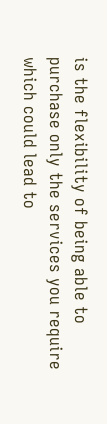is the flexibility of being able to purchase only the services you require which could lead to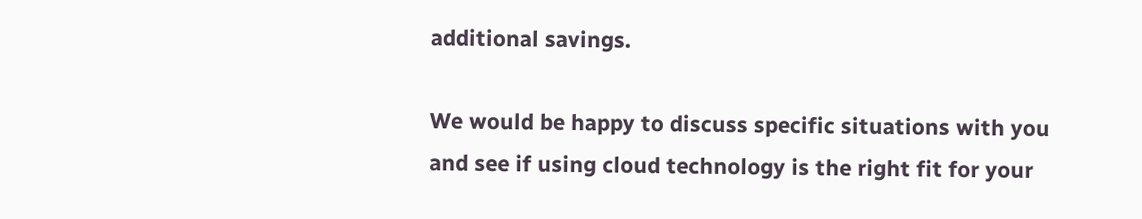additional savings.

We would be happy to discuss specific situations with you and see if using cloud technology is the right fit for your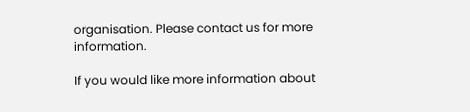organisation. Please contact us for more information.

If you would like more information about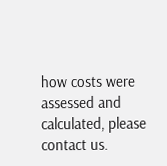how costs were assessed and calculated, please contact us.